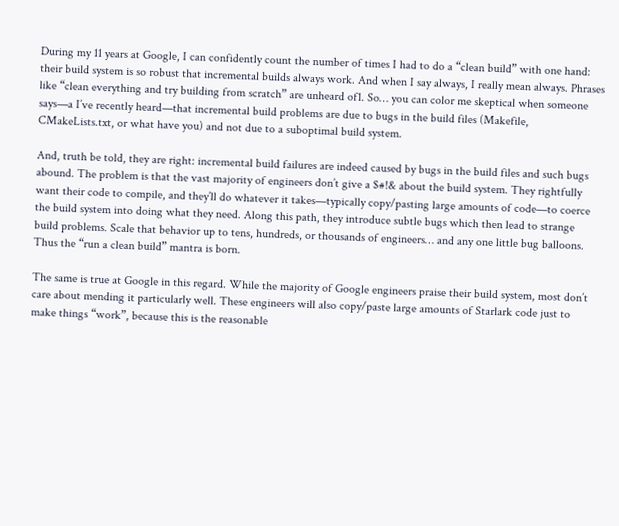During my 11 years at Google, I can confidently count the number of times I had to do a “clean build” with one hand: their build system is so robust that incremental builds always work. And when I say always, I really mean always. Phrases like “clean everything and try building from scratch” are unheard of1. So… you can color me skeptical when someone says—a I’ve recently heard—that incremental build problems are due to bugs in the build files (Makefile, CMakeLists.txt, or what have you) and not due to a suboptimal build system.

And, truth be told, they are right: incremental build failures are indeed caused by bugs in the build files and such bugs abound. The problem is that the vast majority of engineers don’t give a $#!& about the build system. They rightfully want their code to compile, and they’ll do whatever it takes—typically copy/pasting large amounts of code—to coerce the build system into doing what they need. Along this path, they introduce subtle bugs which then lead to strange build problems. Scale that behavior up to tens, hundreds, or thousands of engineers… and any one little bug balloons. Thus the “run a clean build” mantra is born.

The same is true at Google in this regard. While the majority of Google engineers praise their build system, most don’t care about mending it particularly well. These engineers will also copy/paste large amounts of Starlark code just to make things “work”, because this is the reasonable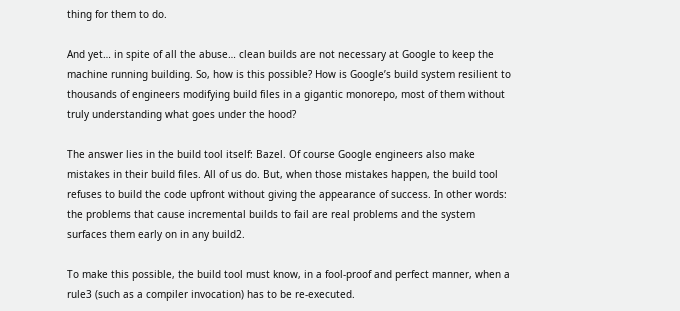thing for them to do.

And yet… in spite of all the abuse… clean builds are not necessary at Google to keep the machine running building. So, how is this possible? How is Google’s build system resilient to thousands of engineers modifying build files in a gigantic monorepo, most of them without truly understanding what goes under the hood?

The answer lies in the build tool itself: Bazel. Of course Google engineers also make mistakes in their build files. All of us do. But, when those mistakes happen, the build tool refuses to build the code upfront without giving the appearance of success. In other words: the problems that cause incremental builds to fail are real problems and the system surfaces them early on in any build2.

To make this possible, the build tool must know, in a fool-proof and perfect manner, when a rule3 (such as a compiler invocation) has to be re-executed.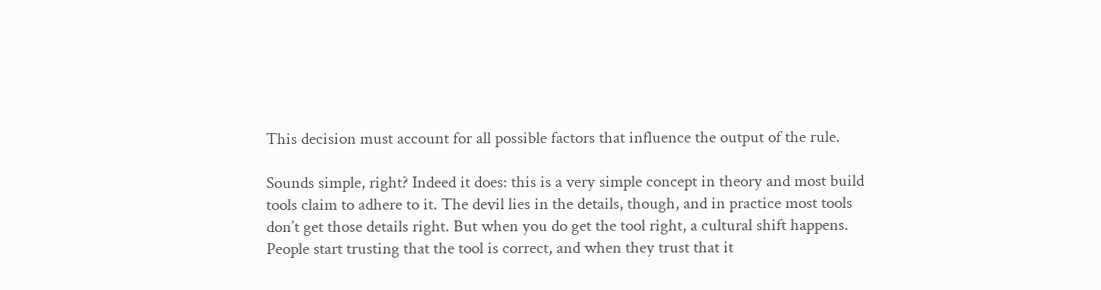This decision must account for all possible factors that influence the output of the rule.

Sounds simple, right? Indeed it does: this is a very simple concept in theory and most build tools claim to adhere to it. The devil lies in the details, though, and in practice most tools don’t get those details right. But when you do get the tool right, a cultural shift happens. People start trusting that the tool is correct, and when they trust that it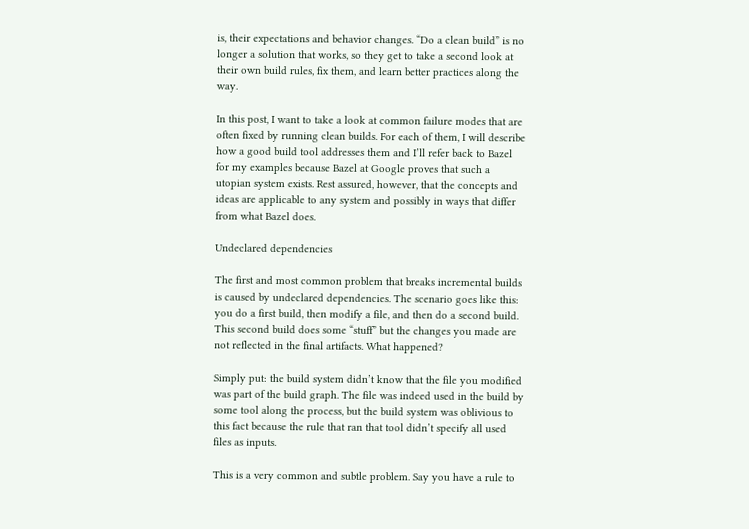is, their expectations and behavior changes. “Do a clean build” is no longer a solution that works, so they get to take a second look at their own build rules, fix them, and learn better practices along the way.

In this post, I want to take a look at common failure modes that are often fixed by running clean builds. For each of them, I will describe how a good build tool addresses them and I’ll refer back to Bazel for my examples because Bazel at Google proves that such a utopian system exists. Rest assured, however, that the concepts and ideas are applicable to any system and possibly in ways that differ from what Bazel does.

Undeclared dependencies

The first and most common problem that breaks incremental builds is caused by undeclared dependencies. The scenario goes like this: you do a first build, then modify a file, and then do a second build. This second build does some “stuff” but the changes you made are not reflected in the final artifacts. What happened?

Simply put: the build system didn’t know that the file you modified was part of the build graph. The file was indeed used in the build by some tool along the process, but the build system was oblivious to this fact because the rule that ran that tool didn’t specify all used files as inputs.

This is a very common and subtle problem. Say you have a rule to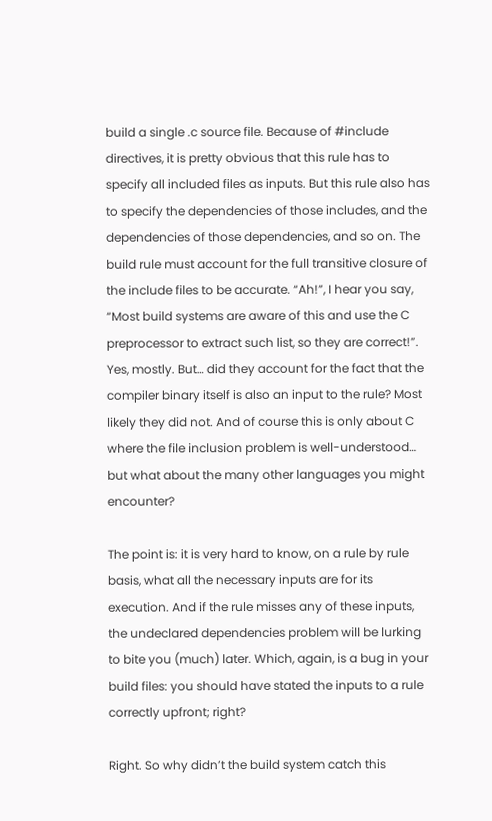build a single .c source file. Because of #include directives, it is pretty obvious that this rule has to specify all included files as inputs. But this rule also has to specify the dependencies of those includes, and the dependencies of those dependencies, and so on. The build rule must account for the full transitive closure of the include files to be accurate. “Ah!”, I hear you say, “Most build systems are aware of this and use the C preprocessor to extract such list, so they are correct!”. Yes, mostly. But… did they account for the fact that the compiler binary itself is also an input to the rule? Most likely they did not. And of course this is only about C where the file inclusion problem is well-understood… but what about the many other languages you might encounter?

The point is: it is very hard to know, on a rule by rule basis, what all the necessary inputs are for its execution. And if the rule misses any of these inputs, the undeclared dependencies problem will be lurking to bite you (much) later. Which, again, is a bug in your build files: you should have stated the inputs to a rule correctly upfront; right?

Right. So why didn’t the build system catch this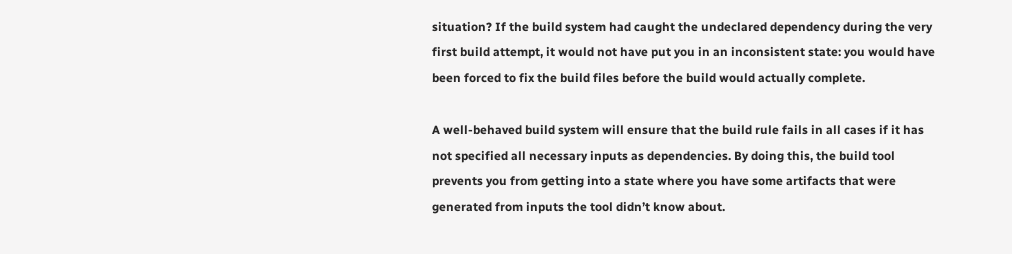situation? If the build system had caught the undeclared dependency during the very first build attempt, it would not have put you in an inconsistent state: you would have been forced to fix the build files before the build would actually complete.

A well-behaved build system will ensure that the build rule fails in all cases if it has not specified all necessary inputs as dependencies. By doing this, the build tool prevents you from getting into a state where you have some artifacts that were generated from inputs the tool didn’t know about.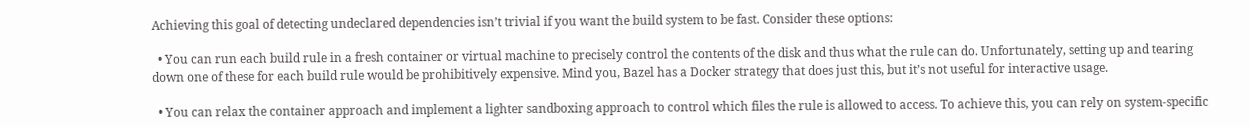Achieving this goal of detecting undeclared dependencies isn’t trivial if you want the build system to be fast. Consider these options:

  • You can run each build rule in a fresh container or virtual machine to precisely control the contents of the disk and thus what the rule can do. Unfortunately, setting up and tearing down one of these for each build rule would be prohibitively expensive. Mind you, Bazel has a Docker strategy that does just this, but it’s not useful for interactive usage.

  • You can relax the container approach and implement a lighter sandboxing approach to control which files the rule is allowed to access. To achieve this, you can rely on system-specific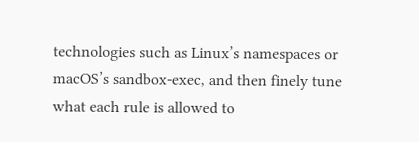technologies such as Linux’s namespaces or macOS’s sandbox-exec, and then finely tune what each rule is allowed to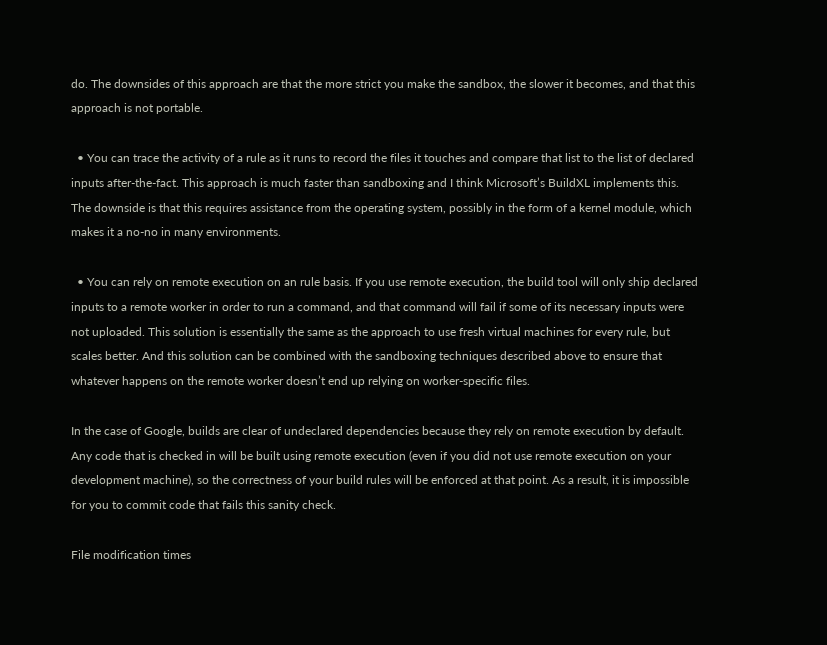do. The downsides of this approach are that the more strict you make the sandbox, the slower it becomes, and that this approach is not portable.

  • You can trace the activity of a rule as it runs to record the files it touches and compare that list to the list of declared inputs after-the-fact. This approach is much faster than sandboxing and I think Microsoft’s BuildXL implements this. The downside is that this requires assistance from the operating system, possibly in the form of a kernel module, which makes it a no-no in many environments.

  • You can rely on remote execution on an rule basis. If you use remote execution, the build tool will only ship declared inputs to a remote worker in order to run a command, and that command will fail if some of its necessary inputs were not uploaded. This solution is essentially the same as the approach to use fresh virtual machines for every rule, but scales better. And this solution can be combined with the sandboxing techniques described above to ensure that whatever happens on the remote worker doesn’t end up relying on worker-specific files.

In the case of Google, builds are clear of undeclared dependencies because they rely on remote execution by default. Any code that is checked in will be built using remote execution (even if you did not use remote execution on your development machine), so the correctness of your build rules will be enforced at that point. As a result, it is impossible for you to commit code that fails this sanity check.

File modification times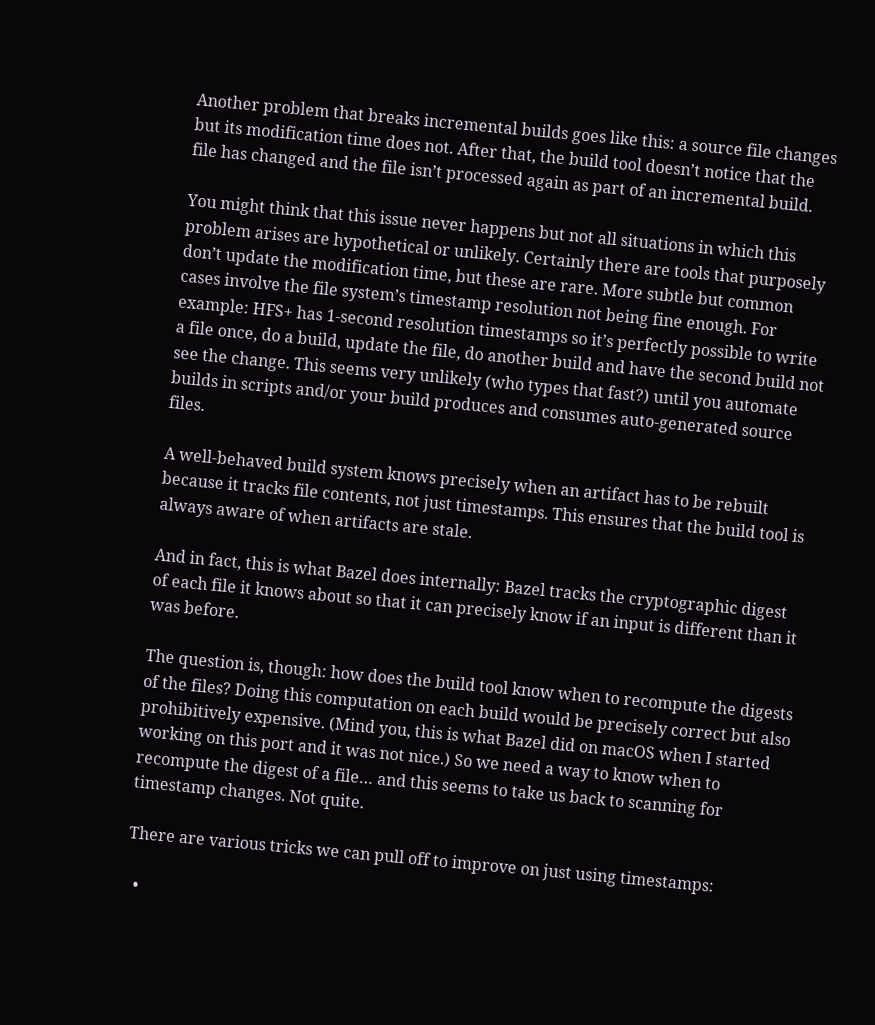Another problem that breaks incremental builds goes like this: a source file changes but its modification time does not. After that, the build tool doesn’t notice that the file has changed and the file isn’t processed again as part of an incremental build.

You might think that this issue never happens but not all situations in which this problem arises are hypothetical or unlikely. Certainly there are tools that purposely don’t update the modification time, but these are rare. More subtle but common cases involve the file system’s timestamp resolution not being fine enough. For example: HFS+ has 1-second resolution timestamps so it’s perfectly possible to write a file once, do a build, update the file, do another build and have the second build not see the change. This seems very unlikely (who types that fast?) until you automate builds in scripts and/or your build produces and consumes auto-generated source files.

A well-behaved build system knows precisely when an artifact has to be rebuilt because it tracks file contents, not just timestamps. This ensures that the build tool is always aware of when artifacts are stale.

And in fact, this is what Bazel does internally: Bazel tracks the cryptographic digest of each file it knows about so that it can precisely know if an input is different than it was before.

The question is, though: how does the build tool know when to recompute the digests of the files? Doing this computation on each build would be precisely correct but also prohibitively expensive. (Mind you, this is what Bazel did on macOS when I started working on this port and it was not nice.) So we need a way to know when to recompute the digest of a file… and this seems to take us back to scanning for timestamp changes. Not quite.

There are various tricks we can pull off to improve on just using timestamps:

  •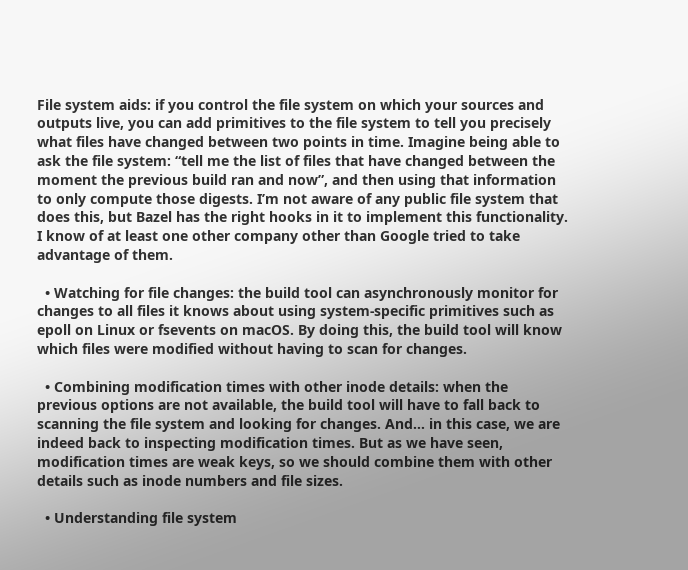File system aids: if you control the file system on which your sources and outputs live, you can add primitives to the file system to tell you precisely what files have changed between two points in time. Imagine being able to ask the file system: “tell me the list of files that have changed between the moment the previous build ran and now”, and then using that information to only compute those digests. I’m not aware of any public file system that does this, but Bazel has the right hooks in it to implement this functionality. I know of at least one other company other than Google tried to take advantage of them.

  • Watching for file changes: the build tool can asynchronously monitor for changes to all files it knows about using system-specific primitives such as epoll on Linux or fsevents on macOS. By doing this, the build tool will know which files were modified without having to scan for changes.

  • Combining modification times with other inode details: when the previous options are not available, the build tool will have to fall back to scanning the file system and looking for changes. And… in this case, we are indeed back to inspecting modification times. But as we have seen, modification times are weak keys, so we should combine them with other details such as inode numbers and file sizes.

  • Understanding file system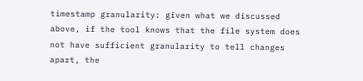timestamp granularity: given what we discussed above, if the tool knows that the file system does not have sufficient granularity to tell changes apart, the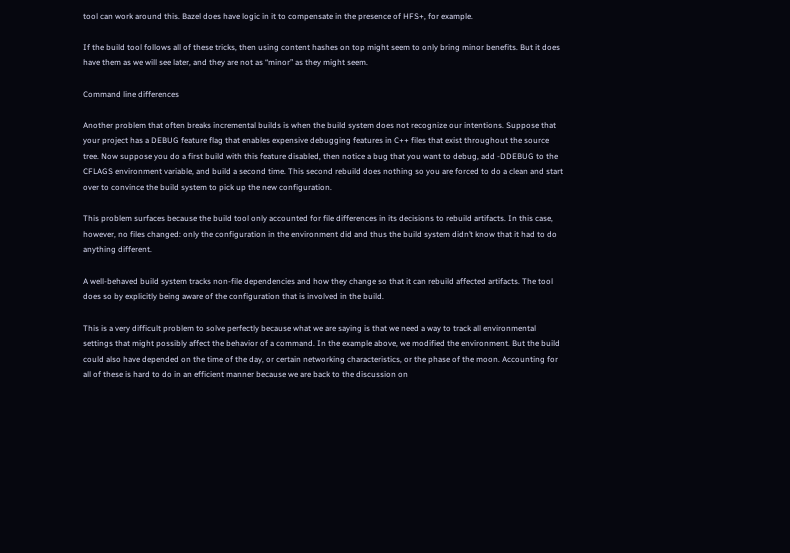tool can work around this. Bazel does have logic in it to compensate in the presence of HFS+, for example.

If the build tool follows all of these tricks, then using content hashes on top might seem to only bring minor benefits. But it does have them as we will see later, and they are not as “minor” as they might seem.

Command line differences

Another problem that often breaks incremental builds is when the build system does not recognize our intentions. Suppose that your project has a DEBUG feature flag that enables expensive debugging features in C++ files that exist throughout the source tree. Now suppose you do a first build with this feature disabled, then notice a bug that you want to debug, add -DDEBUG to the CFLAGS environment variable, and build a second time. This second rebuild does nothing so you are forced to do a clean and start over to convince the build system to pick up the new configuration.

This problem surfaces because the build tool only accounted for file differences in its decisions to rebuild artifacts. In this case, however, no files changed: only the configuration in the environment did and thus the build system didn’t know that it had to do anything different.

A well-behaved build system tracks non-file dependencies and how they change so that it can rebuild affected artifacts. The tool does so by explicitly being aware of the configuration that is involved in the build.

This is a very difficult problem to solve perfectly because what we are saying is that we need a way to track all environmental settings that might possibly affect the behavior of a command. In the example above, we modified the environment. But the build could also have depended on the time of the day, or certain networking characteristics, or the phase of the moon. Accounting for all of these is hard to do in an efficient manner because we are back to the discussion on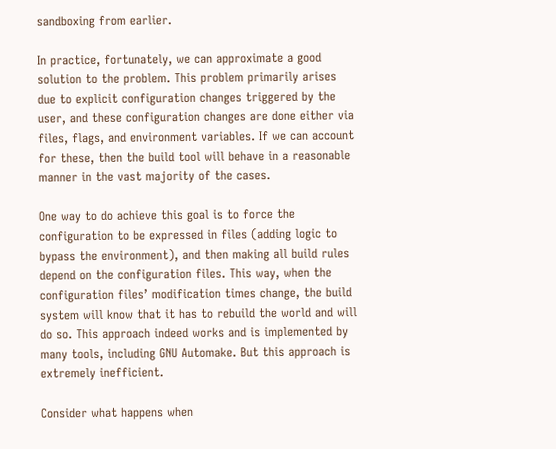sandboxing from earlier.

In practice, fortunately, we can approximate a good solution to the problem. This problem primarily arises due to explicit configuration changes triggered by the user, and these configuration changes are done either via files, flags, and environment variables. If we can account for these, then the build tool will behave in a reasonable manner in the vast majority of the cases.

One way to do achieve this goal is to force the configuration to be expressed in files (adding logic to bypass the environment), and then making all build rules depend on the configuration files. This way, when the configuration files’ modification times change, the build system will know that it has to rebuild the world and will do so. This approach indeed works and is implemented by many tools, including GNU Automake. But this approach is extremely inefficient.

Consider what happens when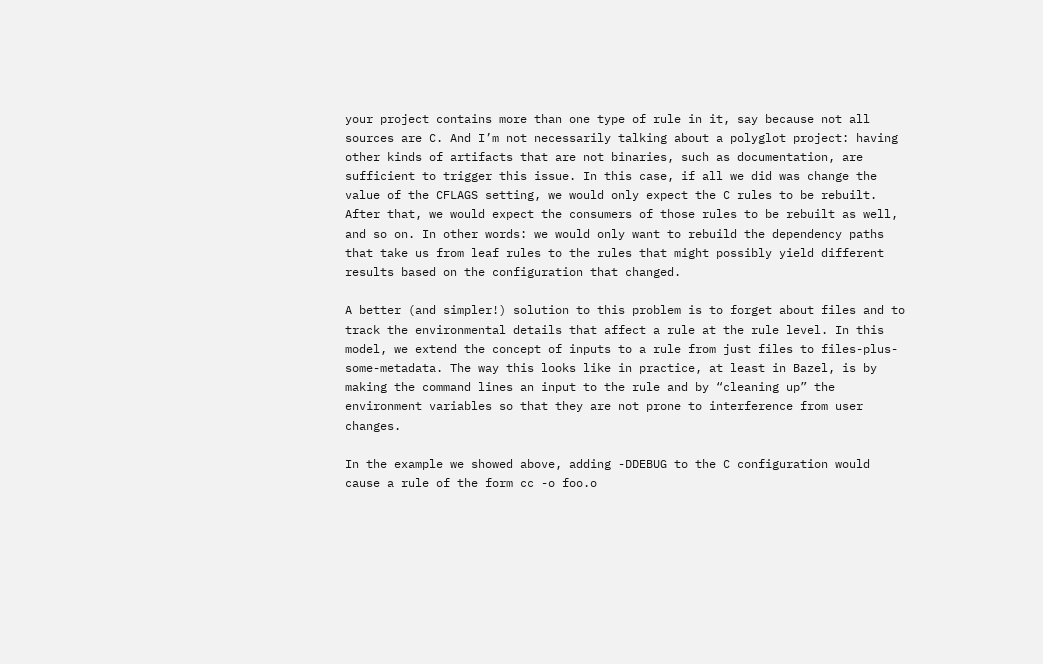your project contains more than one type of rule in it, say because not all sources are C. And I’m not necessarily talking about a polyglot project: having other kinds of artifacts that are not binaries, such as documentation, are sufficient to trigger this issue. In this case, if all we did was change the value of the CFLAGS setting, we would only expect the C rules to be rebuilt. After that, we would expect the consumers of those rules to be rebuilt as well, and so on. In other words: we would only want to rebuild the dependency paths that take us from leaf rules to the rules that might possibly yield different results based on the configuration that changed.

A better (and simpler!) solution to this problem is to forget about files and to track the environmental details that affect a rule at the rule level. In this model, we extend the concept of inputs to a rule from just files to files-plus-some-metadata. The way this looks like in practice, at least in Bazel, is by making the command lines an input to the rule and by “cleaning up” the environment variables so that they are not prone to interference from user changes.

In the example we showed above, adding -DDEBUG to the C configuration would cause a rule of the form cc -o foo.o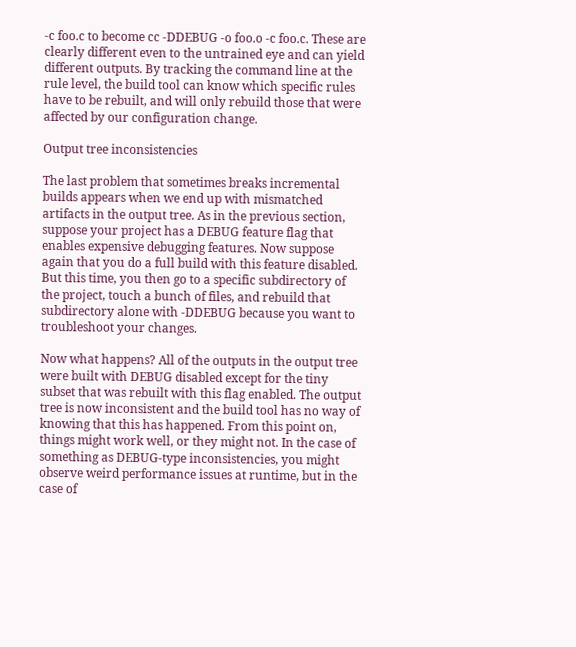-c foo.c to become cc -DDEBUG -o foo.o -c foo.c. These are clearly different even to the untrained eye and can yield different outputs. By tracking the command line at the rule level, the build tool can know which specific rules have to be rebuilt, and will only rebuild those that were affected by our configuration change.

Output tree inconsistencies

The last problem that sometimes breaks incremental builds appears when we end up with mismatched artifacts in the output tree. As in the previous section, suppose your project has a DEBUG feature flag that enables expensive debugging features. Now suppose again that you do a full build with this feature disabled. But this time, you then go to a specific subdirectory of the project, touch a bunch of files, and rebuild that subdirectory alone with -DDEBUG because you want to troubleshoot your changes.

Now what happens? All of the outputs in the output tree were built with DEBUG disabled except for the tiny subset that was rebuilt with this flag enabled. The output tree is now inconsistent and the build tool has no way of knowing that this has happened. From this point on, things might work well, or they might not. In the case of something as DEBUG-type inconsistencies, you might observe weird performance issues at runtime, but in the case of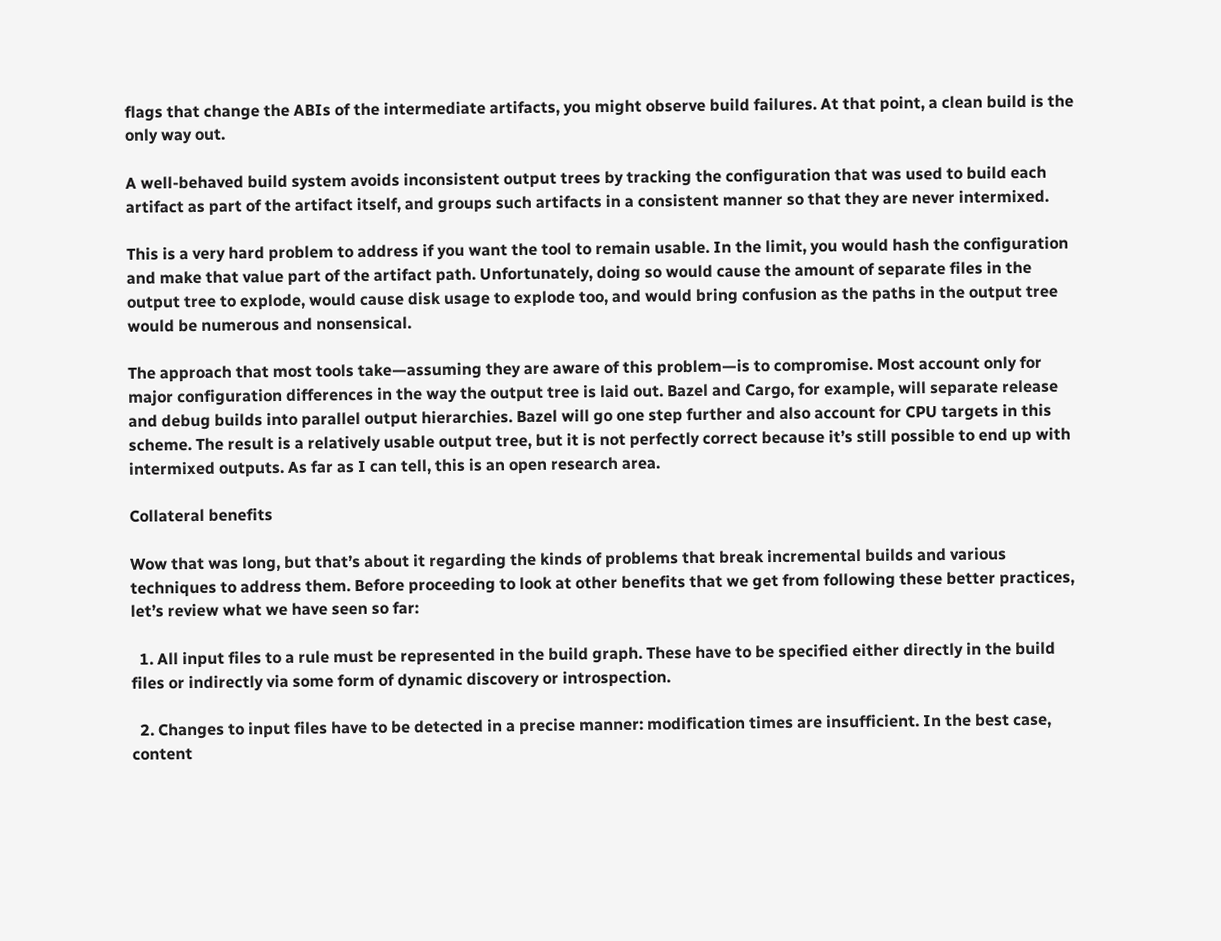flags that change the ABIs of the intermediate artifacts, you might observe build failures. At that point, a clean build is the only way out.

A well-behaved build system avoids inconsistent output trees by tracking the configuration that was used to build each artifact as part of the artifact itself, and groups such artifacts in a consistent manner so that they are never intermixed.

This is a very hard problem to address if you want the tool to remain usable. In the limit, you would hash the configuration and make that value part of the artifact path. Unfortunately, doing so would cause the amount of separate files in the output tree to explode, would cause disk usage to explode too, and would bring confusion as the paths in the output tree would be numerous and nonsensical.

The approach that most tools take—assuming they are aware of this problem—is to compromise. Most account only for major configuration differences in the way the output tree is laid out. Bazel and Cargo, for example, will separate release and debug builds into parallel output hierarchies. Bazel will go one step further and also account for CPU targets in this scheme. The result is a relatively usable output tree, but it is not perfectly correct because it’s still possible to end up with intermixed outputs. As far as I can tell, this is an open research area.

Collateral benefits

Wow that was long, but that’s about it regarding the kinds of problems that break incremental builds and various techniques to address them. Before proceeding to look at other benefits that we get from following these better practices, let’s review what we have seen so far:

  1. All input files to a rule must be represented in the build graph. These have to be specified either directly in the build files or indirectly via some form of dynamic discovery or introspection.

  2. Changes to input files have to be detected in a precise manner: modification times are insufficient. In the best case, content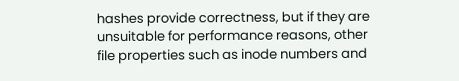hashes provide correctness, but if they are unsuitable for performance reasons, other file properties such as inode numbers and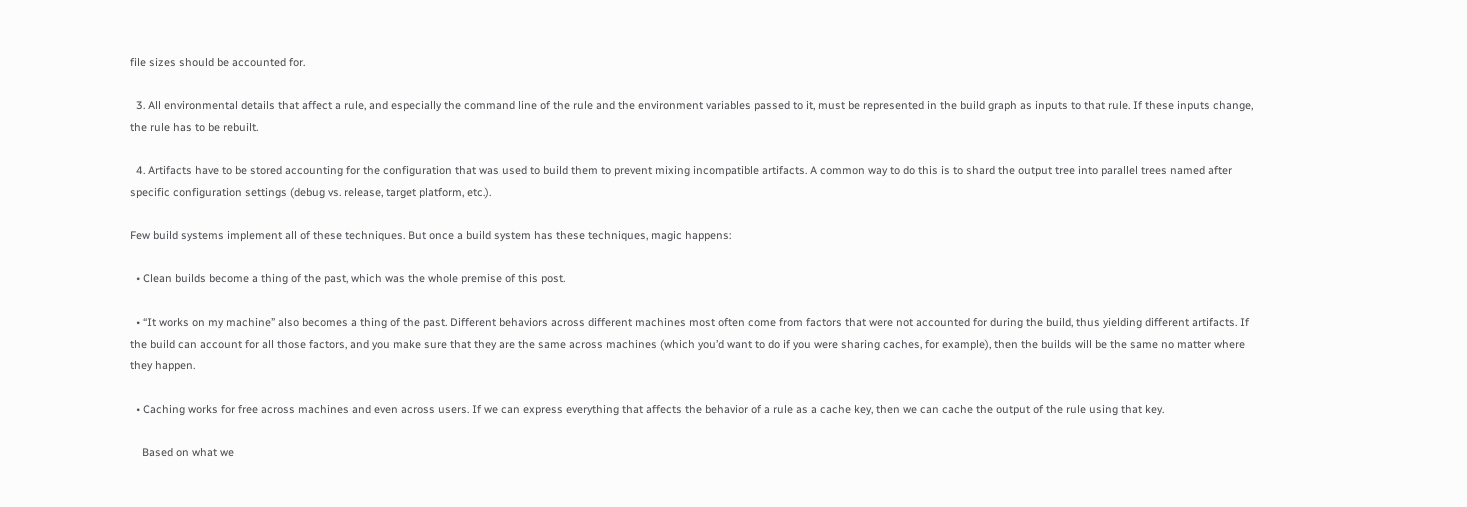file sizes should be accounted for.

  3. All environmental details that affect a rule, and especially the command line of the rule and the environment variables passed to it, must be represented in the build graph as inputs to that rule. If these inputs change, the rule has to be rebuilt.

  4. Artifacts have to be stored accounting for the configuration that was used to build them to prevent mixing incompatible artifacts. A common way to do this is to shard the output tree into parallel trees named after specific configuration settings (debug vs. release, target platform, etc.).

Few build systems implement all of these techniques. But once a build system has these techniques, magic happens:

  • Clean builds become a thing of the past, which was the whole premise of this post.

  • “It works on my machine” also becomes a thing of the past. Different behaviors across different machines most often come from factors that were not accounted for during the build, thus yielding different artifacts. If the build can account for all those factors, and you make sure that they are the same across machines (which you’d want to do if you were sharing caches, for example), then the builds will be the same no matter where they happen.

  • Caching works for free across machines and even across users. If we can express everything that affects the behavior of a rule as a cache key, then we can cache the output of the rule using that key.

    Based on what we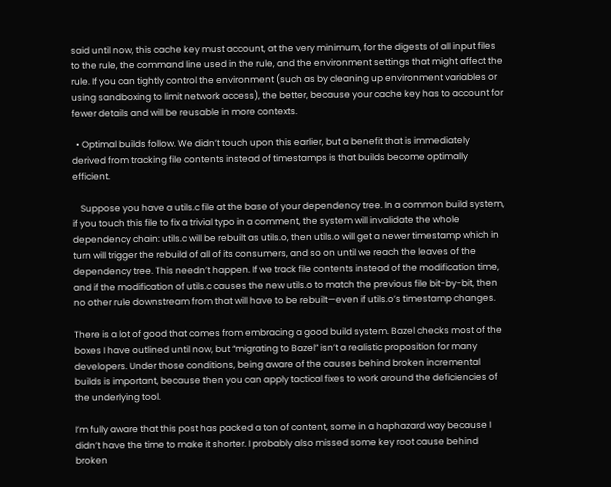said until now, this cache key must account, at the very minimum, for the digests of all input files to the rule, the command line used in the rule, and the environment settings that might affect the rule. If you can tightly control the environment (such as by cleaning up environment variables or using sandboxing to limit network access), the better, because your cache key has to account for fewer details and will be reusable in more contexts.

  • Optimal builds follow. We didn’t touch upon this earlier, but a benefit that is immediately derived from tracking file contents instead of timestamps is that builds become optimally efficient.

    Suppose you have a utils.c file at the base of your dependency tree. In a common build system, if you touch this file to fix a trivial typo in a comment, the system will invalidate the whole dependency chain: utils.c will be rebuilt as utils.o, then utils.o will get a newer timestamp which in turn will trigger the rebuild of all of its consumers, and so on until we reach the leaves of the dependency tree. This needn’t happen. If we track file contents instead of the modification time, and if the modification of utils.c causes the new utils.o to match the previous file bit-by-bit, then no other rule downstream from that will have to be rebuilt—even if utils.o’s timestamp changes.

There is a lot of good that comes from embracing a good build system. Bazel checks most of the boxes I have outlined until now, but “migrating to Bazel” isn’t a realistic proposition for many developers. Under those conditions, being aware of the causes behind broken incremental builds is important, because then you can apply tactical fixes to work around the deficiencies of the underlying tool.

I’m fully aware that this post has packed a ton of content, some in a haphazard way because I didn’t have the time to make it shorter. I probably also missed some key root cause behind broken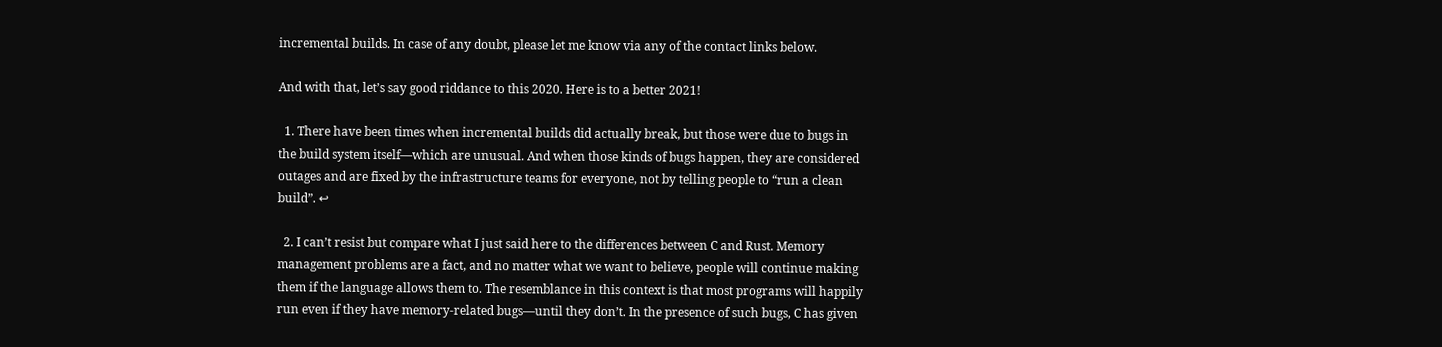incremental builds. In case of any doubt, please let me know via any of the contact links below.

And with that, let’s say good riddance to this 2020. Here is to a better 2021!

  1. There have been times when incremental builds did actually break, but those were due to bugs in the build system itself—which are unusual. And when those kinds of bugs happen, they are considered outages and are fixed by the infrastructure teams for everyone, not by telling people to “run a clean build”. ↩

  2. I can’t resist but compare what I just said here to the differences between C and Rust. Memory management problems are a fact, and no matter what we want to believe, people will continue making them if the language allows them to. The resemblance in this context is that most programs will happily run even if they have memory-related bugs—until they don’t. In the presence of such bugs, C has given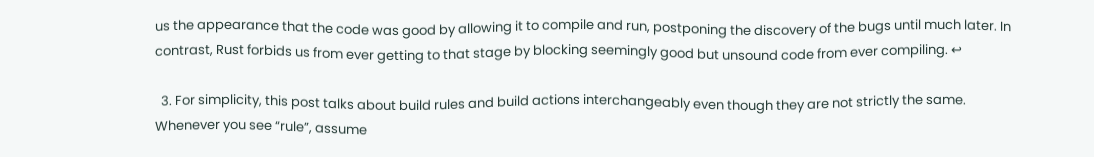us the appearance that the code was good by allowing it to compile and run, postponing the discovery of the bugs until much later. In contrast, Rust forbids us from ever getting to that stage by blocking seemingly good but unsound code from ever compiling. ↩

  3. For simplicity, this post talks about build rules and build actions interchangeably even though they are not strictly the same. Whenever you see “rule”, assume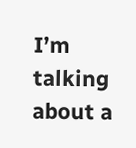I’m talking about a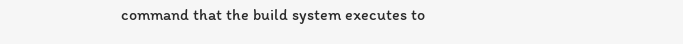command that the build system executes to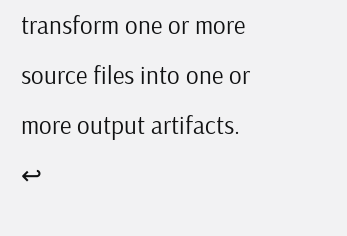transform one or more source files into one or more output artifacts. ↩